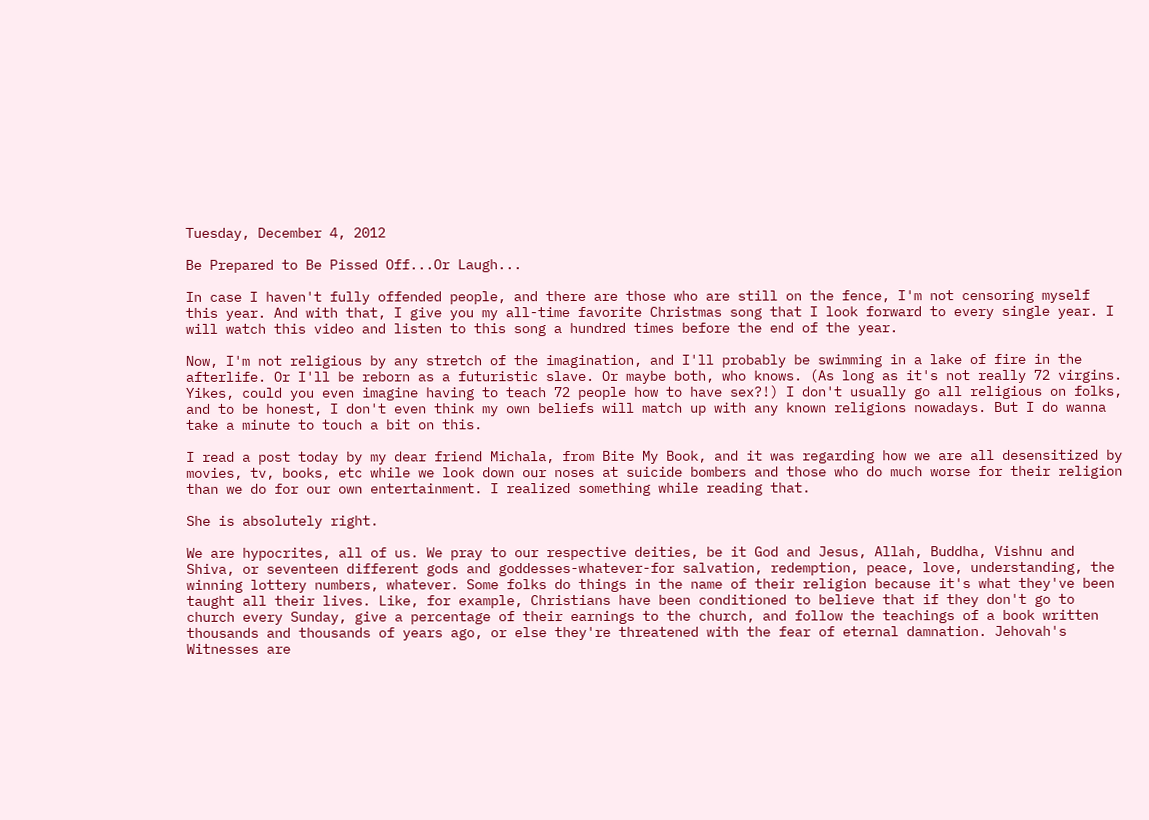Tuesday, December 4, 2012

Be Prepared to Be Pissed Off...Or Laugh...

In case I haven't fully offended people, and there are those who are still on the fence, I'm not censoring myself this year. And with that, I give you my all-time favorite Christmas song that I look forward to every single year. I will watch this video and listen to this song a hundred times before the end of the year.

Now, I'm not religious by any stretch of the imagination, and I'll probably be swimming in a lake of fire in the afterlife. Or I'll be reborn as a futuristic slave. Or maybe both, who knows. (As long as it's not really 72 virgins. Yikes, could you even imagine having to teach 72 people how to have sex?!) I don't usually go all religious on folks, and to be honest, I don't even think my own beliefs will match up with any known religions nowadays. But I do wanna take a minute to touch a bit on this.

I read a post today by my dear friend Michala, from Bite My Book, and it was regarding how we are all desensitized by movies, tv, books, etc while we look down our noses at suicide bombers and those who do much worse for their religion than we do for our own entertainment. I realized something while reading that.

She is absolutely right.

We are hypocrites, all of us. We pray to our respective deities, be it God and Jesus, Allah, Buddha, Vishnu and Shiva, or seventeen different gods and goddesses-whatever-for salvation, redemption, peace, love, understanding, the winning lottery numbers, whatever. Some folks do things in the name of their religion because it's what they've been taught all their lives. Like, for example, Christians have been conditioned to believe that if they don't go to church every Sunday, give a percentage of their earnings to the church, and follow the teachings of a book written thousands and thousands of years ago, or else they're threatened with the fear of eternal damnation. Jehovah's Witnesses are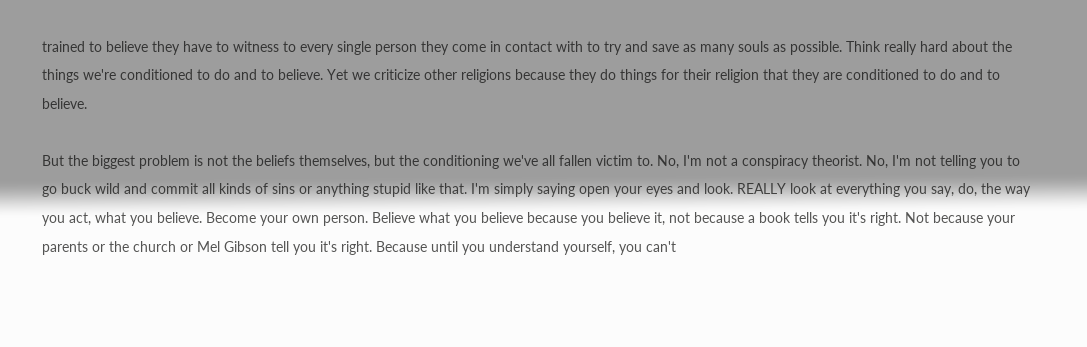trained to believe they have to witness to every single person they come in contact with to try and save as many souls as possible. Think really hard about the things we're conditioned to do and to believe. Yet we criticize other religions because they do things for their religion that they are conditioned to do and to believe.

But the biggest problem is not the beliefs themselves, but the conditioning we've all fallen victim to. No, I'm not a conspiracy theorist. No, I'm not telling you to go buck wild and commit all kinds of sins or anything stupid like that. I'm simply saying open your eyes and look. REALLY look at everything you say, do, the way you act, what you believe. Become your own person. Believe what you believe because you believe it, not because a book tells you it's right. Not because your parents or the church or Mel Gibson tell you it's right. Because until you understand yourself, you can't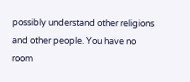possibly understand other religions and other people. You have no room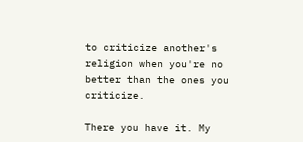to criticize another's religion when you're no better than the ones you criticize.

There you have it. My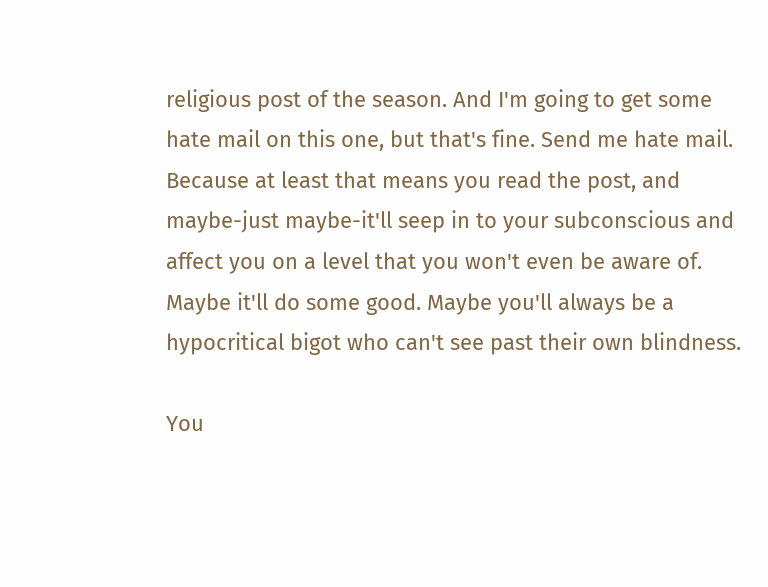religious post of the season. And I'm going to get some hate mail on this one, but that's fine. Send me hate mail. Because at least that means you read the post, and maybe-just maybe-it'll seep in to your subconscious and affect you on a level that you won't even be aware of. Maybe it'll do some good. Maybe you'll always be a hypocritical bigot who can't see past their own blindness.

You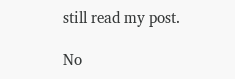still read my post.

No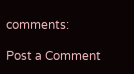comments:

Post a Comment